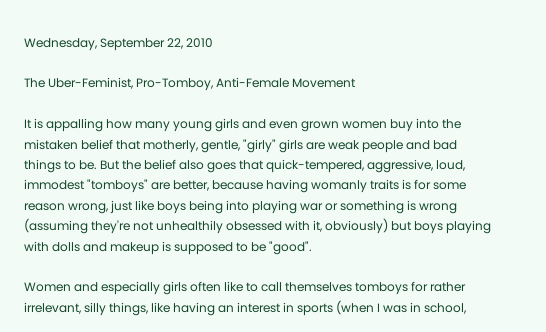Wednesday, September 22, 2010

The Uber-Feminist, Pro-Tomboy, Anti-Female Movement

It is appalling how many young girls and even grown women buy into the mistaken belief that motherly, gentle, "girly" girls are weak people and bad things to be. But the belief also goes that quick-tempered, aggressive, loud, immodest "tomboys" are better, because having womanly traits is for some reason wrong, just like boys being into playing war or something is wrong (assuming they're not unhealthily obsessed with it, obviously) but boys playing with dolls and makeup is supposed to be "good".

Women and especially girls often like to call themselves tomboys for rather irrelevant, silly things, like having an interest in sports (when I was in school,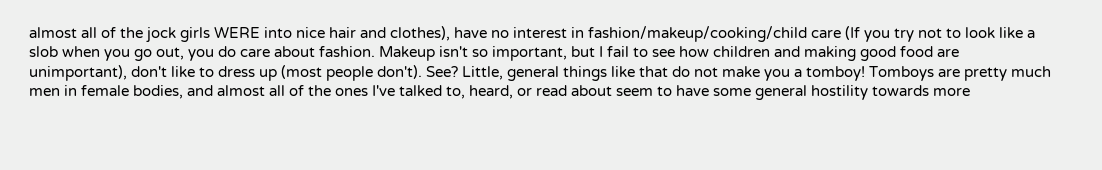almost all of the jock girls WERE into nice hair and clothes), have no interest in fashion/makeup/cooking/child care (If you try not to look like a slob when you go out, you do care about fashion. Makeup isn't so important, but I fail to see how children and making good food are unimportant), don't like to dress up (most people don't). See? Little, general things like that do not make you a tomboy! Tomboys are pretty much men in female bodies, and almost all of the ones I've talked to, heard, or read about seem to have some general hostility towards more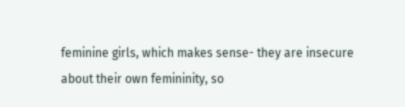feminine girls, which makes sense- they are insecure about their own femininity, so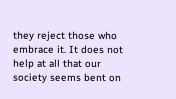they reject those who embrace it. It does not help at all that our society seems bent on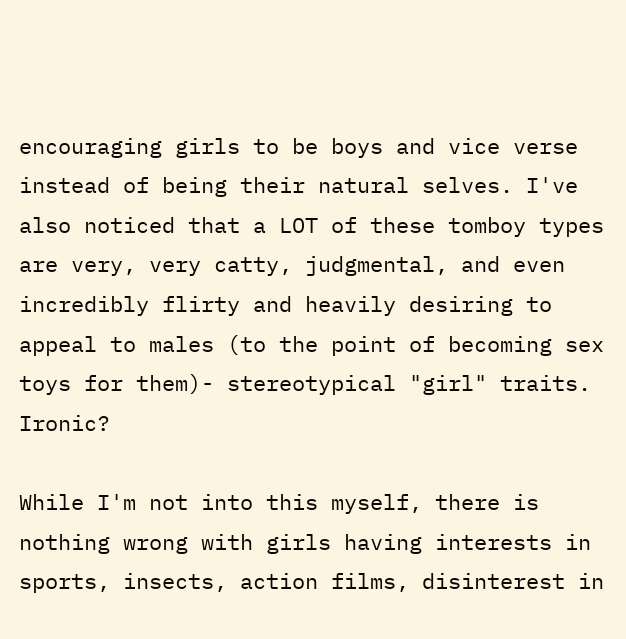encouraging girls to be boys and vice verse instead of being their natural selves. I've also noticed that a LOT of these tomboy types are very, very catty, judgmental, and even incredibly flirty and heavily desiring to appeal to males (to the point of becoming sex toys for them)- stereotypical "girl" traits. Ironic?

While I'm not into this myself, there is nothing wrong with girls having interests in sports, insects, action films, disinterest in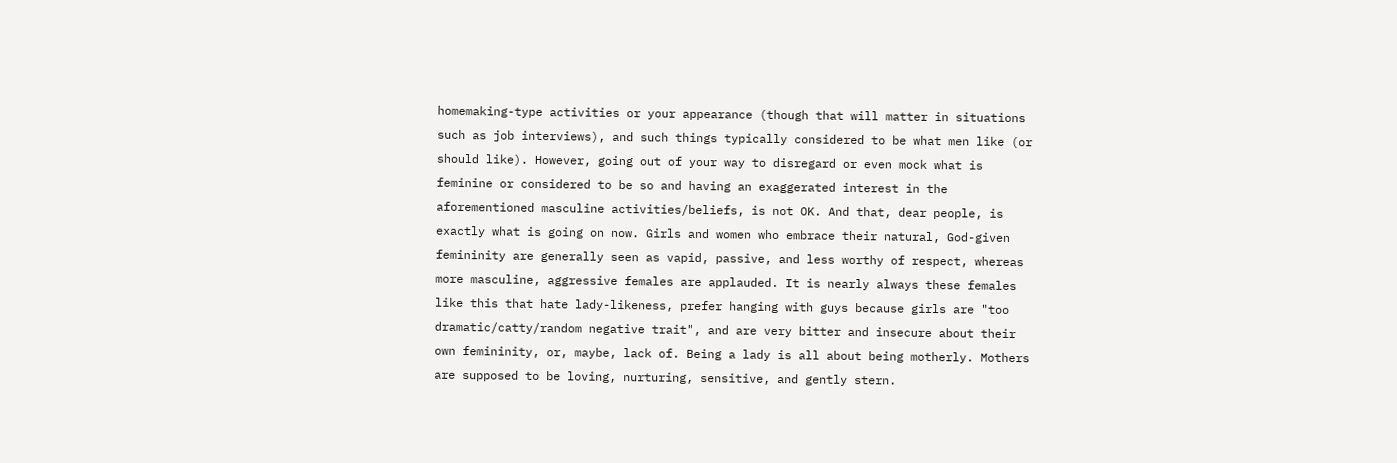homemaking-type activities or your appearance (though that will matter in situations such as job interviews), and such things typically considered to be what men like (or should like). However, going out of your way to disregard or even mock what is feminine or considered to be so and having an exaggerated interest in the aforementioned masculine activities/beliefs, is not OK. And that, dear people, is exactly what is going on now. Girls and women who embrace their natural, God-given femininity are generally seen as vapid, passive, and less worthy of respect, whereas more masculine, aggressive females are applauded. It is nearly always these females like this that hate lady-likeness, prefer hanging with guys because girls are "too dramatic/catty/random negative trait", and are very bitter and insecure about their own femininity, or, maybe, lack of. Being a lady is all about being motherly. Mothers are supposed to be loving, nurturing, sensitive, and gently stern.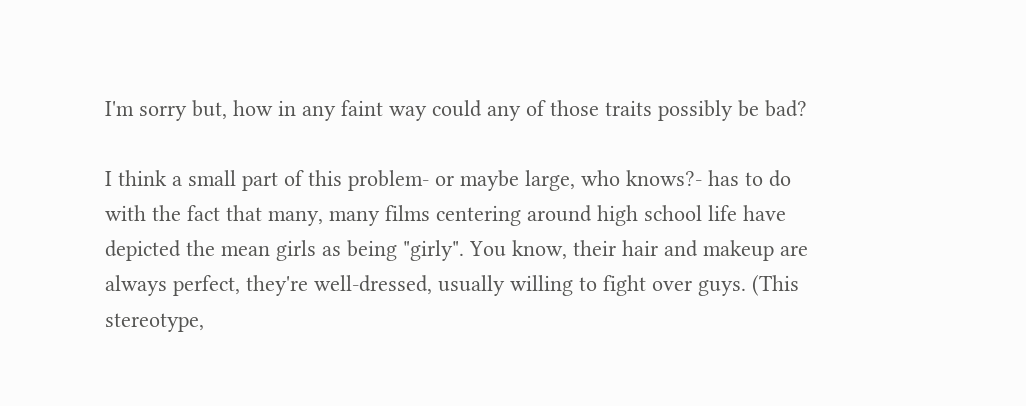I'm sorry but, how in any faint way could any of those traits possibly be bad?

I think a small part of this problem- or maybe large, who knows?- has to do with the fact that many, many films centering around high school life have depicted the mean girls as being "girly". You know, their hair and makeup are always perfect, they're well-dressed, usually willing to fight over guys. (This stereotype,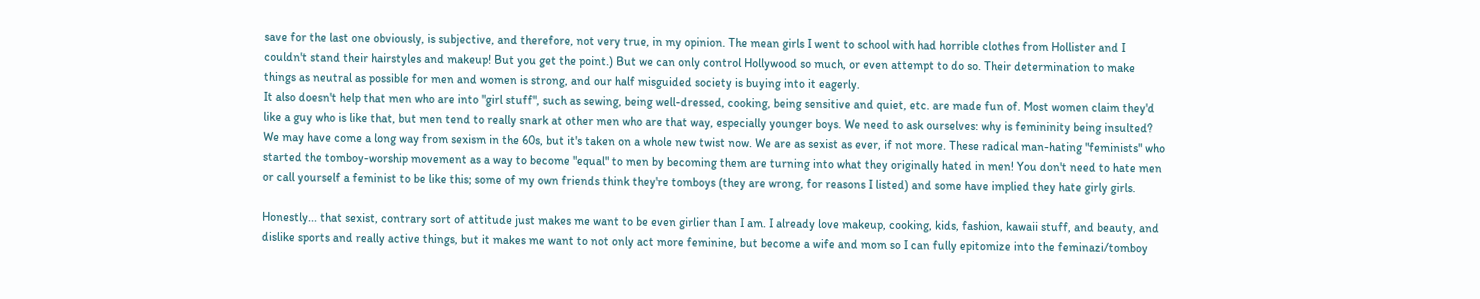save for the last one obviously, is subjective, and therefore, not very true, in my opinion. The mean girls I went to school with had horrible clothes from Hollister and I couldn't stand their hairstyles and makeup! But you get the point.) But we can only control Hollywood so much, or even attempt to do so. Their determination to make things as neutral as possible for men and women is strong, and our half misguided society is buying into it eagerly.
It also doesn't help that men who are into "girl stuff", such as sewing, being well-dressed, cooking, being sensitive and quiet, etc. are made fun of. Most women claim they'd like a guy who is like that, but men tend to really snark at other men who are that way, especially younger boys. We need to ask ourselves: why is femininity being insulted? We may have come a long way from sexism in the 60s, but it's taken on a whole new twist now. We are as sexist as ever, if not more. These radical man-hating "feminists" who started the tomboy-worship movement as a way to become "equal" to men by becoming them are turning into what they originally hated in men! You don't need to hate men or call yourself a feminist to be like this; some of my own friends think they're tomboys (they are wrong, for reasons I listed) and some have implied they hate girly girls.

Honestly... that sexist, contrary sort of attitude just makes me want to be even girlier than I am. I already love makeup, cooking, kids, fashion, kawaii stuff, and beauty, and dislike sports and really active things, but it makes me want to not only act more feminine, but become a wife and mom so I can fully epitomize into the feminazi/tomboy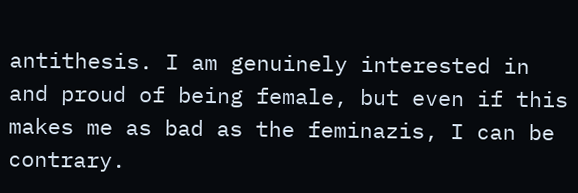antithesis. I am genuinely interested in and proud of being female, but even if this makes me as bad as the feminazis, I can be contrary.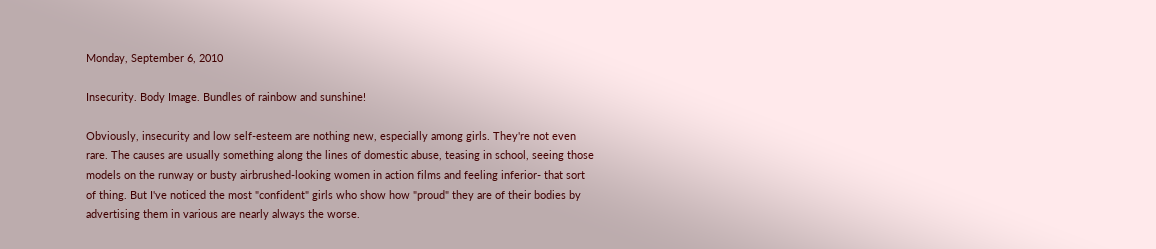Monday, September 6, 2010

Insecurity. Body Image. Bundles of rainbow and sunshine!

Obviously, insecurity and low self-esteem are nothing new, especially among girls. They're not even rare. The causes are usually something along the lines of domestic abuse, teasing in school, seeing those models on the runway or busty airbrushed-looking women in action films and feeling inferior- that sort of thing. But I've noticed the most "confident" girls who show how "proud" they are of their bodies by advertising them in various are nearly always the worse.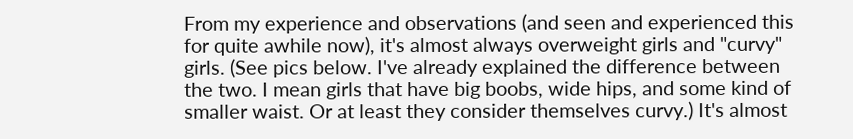From my experience and observations (and seen and experienced this for quite awhile now), it's almost always overweight girls and "curvy" girls. (See pics below. I've already explained the difference between the two. I mean girls that have big boobs, wide hips, and some kind of smaller waist. Or at least they consider themselves curvy.) It's almost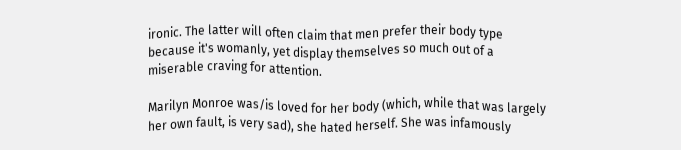ironic. The latter will often claim that men prefer their body type because it's womanly, yet display themselves so much out of a miserable craving for attention.

Marilyn Monroe was/is loved for her body (which, while that was largely her own fault, is very sad), she hated herself. She was infamously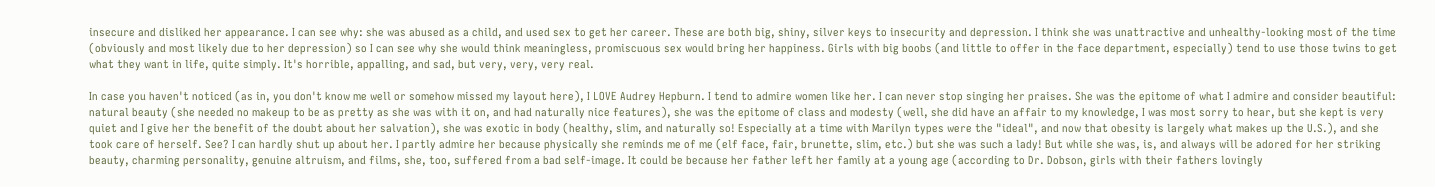insecure and disliked her appearance. I can see why: she was abused as a child, and used sex to get her career. These are both big, shiny, silver keys to insecurity and depression. I think she was unattractive and unhealthy-looking most of the time (obviously and most likely due to her depression) so I can see why she would think meaningless, promiscuous sex would bring her happiness. Girls with big boobs (and little to offer in the face department, especially) tend to use those twins to get what they want in life, quite simply. It's horrible, appalling, and sad, but very, very, very real.

In case you haven't noticed (as in, you don't know me well or somehow missed my layout here), I LOVE Audrey Hepburn. I tend to admire women like her. I can never stop singing her praises. She was the epitome of what I admire and consider beautiful: natural beauty (she needed no makeup to be as pretty as she was with it on, and had naturally nice features), she was the epitome of class and modesty (well, she did have an affair to my knowledge, I was most sorry to hear, but she kept is very quiet and I give her the benefit of the doubt about her salvation), she was exotic in body (healthy, slim, and naturally so! Especially at a time with Marilyn types were the "ideal", and now that obesity is largely what makes up the U.S.), and she took care of herself. See? I can hardly shut up about her. I partly admire her because physically she reminds me of me (elf face, fair, brunette, slim, etc.) but she was such a lady! But while she was, is, and always will be adored for her striking beauty, charming personality, genuine altruism, and films, she, too, suffered from a bad self-image. It could be because her father left her family at a young age (according to Dr. Dobson, girls with their fathers lovingly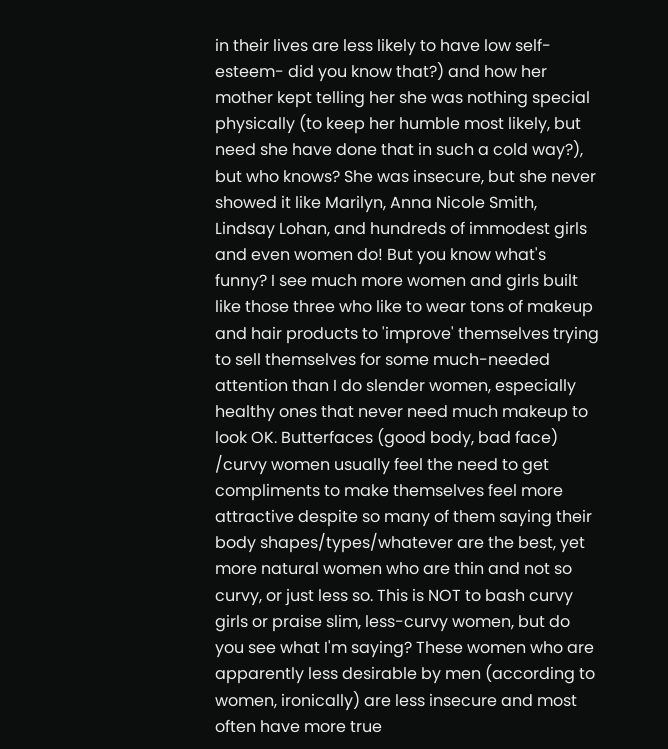in their lives are less likely to have low self-esteem- did you know that?) and how her mother kept telling her she was nothing special physically (to keep her humble most likely, but need she have done that in such a cold way?), but who knows? She was insecure, but she never showed it like Marilyn, Anna Nicole Smith, Lindsay Lohan, and hundreds of immodest girls and even women do! But you know what's funny? I see much more women and girls built like those three who like to wear tons of makeup and hair products to 'improve' themselves trying to sell themselves for some much-needed attention than I do slender women, especially healthy ones that never need much makeup to look OK. Butterfaces (good body, bad face) /curvy women usually feel the need to get compliments to make themselves feel more attractive despite so many of them saying their body shapes/types/whatever are the best, yet more natural women who are thin and not so curvy, or just less so. This is NOT to bash curvy girls or praise slim, less-curvy women, but do you see what I'm saying? These women who are apparently less desirable by men (according to women, ironically) are less insecure and most often have more true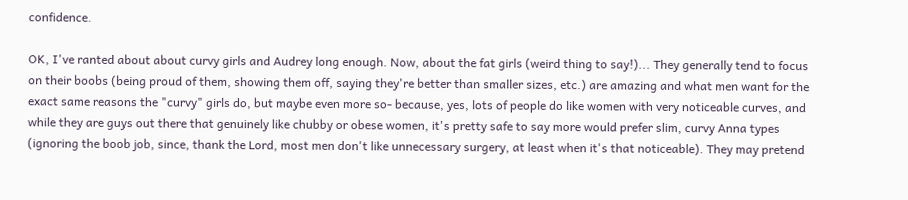confidence.

OK, I've ranted about about curvy girls and Audrey long enough. Now, about the fat girls (weird thing to say!)... They generally tend to focus on their boobs (being proud of them, showing them off, saying they're better than smaller sizes, etc.) are amazing and what men want for the exact same reasons the "curvy" girls do, but maybe even more so- because, yes, lots of people do like women with very noticeable curves, and while they are guys out there that genuinely like chubby or obese women, it's pretty safe to say more would prefer slim, curvy Anna types (ignoring the boob job, since, thank the Lord, most men don't like unnecessary surgery, at least when it's that noticeable). They may pretend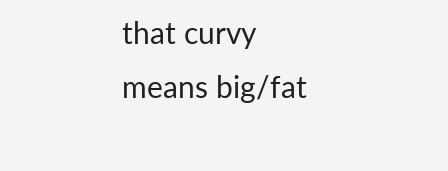that curvy means big/fat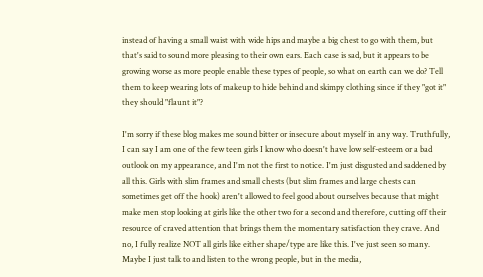instead of having a small waist with wide hips and maybe a big chest to go with them, but that's said to sound more pleasing to their own ears. Each case is sad, but it appears to be growing worse as more people enable these types of people, so what on earth can we do? Tell them to keep wearing lots of makeup to hide behind and skimpy clothing since if they "got it" they should "flaunt it"?

I'm sorry if these blog makes me sound bitter or insecure about myself in any way. Truthfully, I can say I am one of the few teen girls I know who doesn't have low self-esteem or a bad outlook on my appearance, and I'm not the first to notice. I'm just disgusted and saddened by all this. Girls with slim frames and small chests (but slim frames and large chests can sometimes get off the hook) aren't allowed to feel good about ourselves because that might make men stop looking at girls like the other two for a second and therefore, cutting off their resource of craved attention that brings them the momentary satisfaction they crave. And no, I fully realize NOT all girls like either shape/type are like this. I've just seen so many. Maybe I just talk to and listen to the wrong people, but in the media,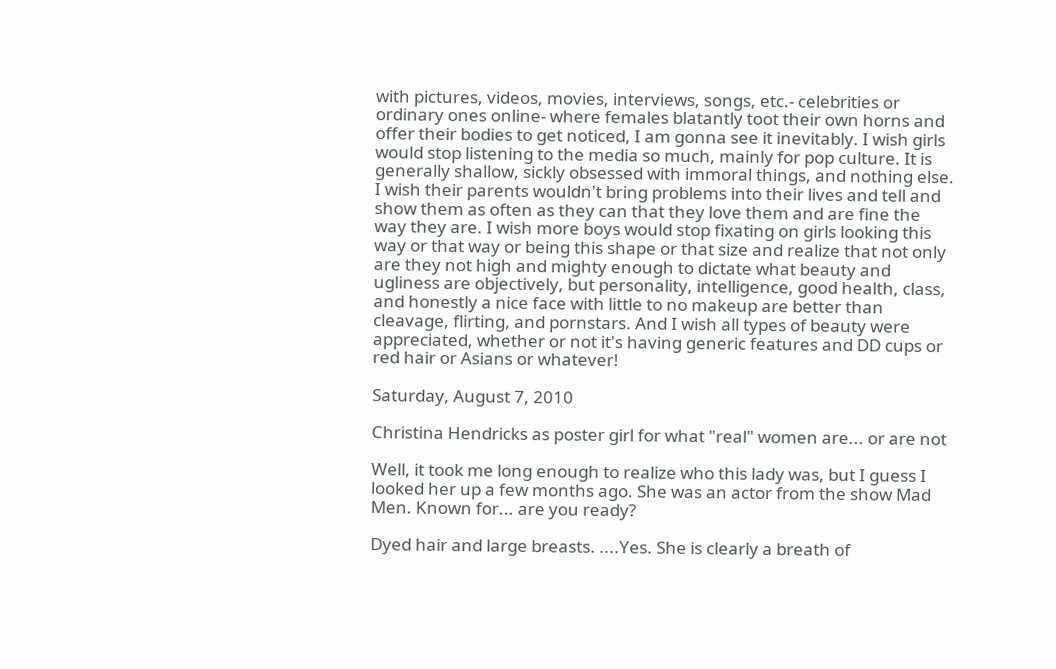with pictures, videos, movies, interviews, songs, etc.- celebrities or ordinary ones online- where females blatantly toot their own horns and offer their bodies to get noticed, I am gonna see it inevitably. I wish girls would stop listening to the media so much, mainly for pop culture. It is generally shallow, sickly obsessed with immoral things, and nothing else. I wish their parents wouldn't bring problems into their lives and tell and show them as often as they can that they love them and are fine the way they are. I wish more boys would stop fixating on girls looking this way or that way or being this shape or that size and realize that not only are they not high and mighty enough to dictate what beauty and ugliness are objectively, but personality, intelligence, good health, class, and honestly a nice face with little to no makeup are better than cleavage, flirting, and pornstars. And I wish all types of beauty were appreciated, whether or not it's having generic features and DD cups or red hair or Asians or whatever!

Saturday, August 7, 2010

Christina Hendricks as poster girl for what "real" women are... or are not

Well, it took me long enough to realize who this lady was, but I guess I looked her up a few months ago. She was an actor from the show Mad Men. Known for... are you ready?

Dyed hair and large breasts. ....Yes. She is clearly a breath of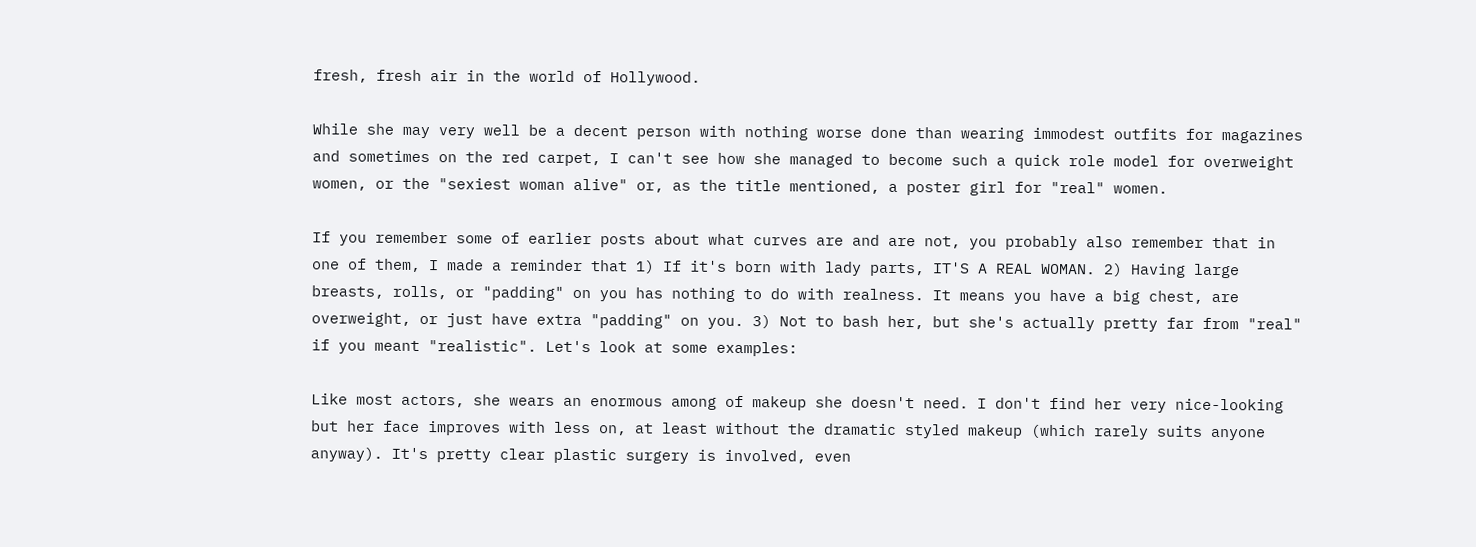fresh, fresh air in the world of Hollywood.

While she may very well be a decent person with nothing worse done than wearing immodest outfits for magazines and sometimes on the red carpet, I can't see how she managed to become such a quick role model for overweight women, or the "sexiest woman alive" or, as the title mentioned, a poster girl for "real" women.

If you remember some of earlier posts about what curves are and are not, you probably also remember that in one of them, I made a reminder that 1) If it's born with lady parts, IT'S A REAL WOMAN. 2) Having large breasts, rolls, or "padding" on you has nothing to do with realness. It means you have a big chest, are overweight, or just have extra "padding" on you. 3) Not to bash her, but she's actually pretty far from "real" if you meant "realistic". Let's look at some examples:

Like most actors, she wears an enormous among of makeup she doesn't need. I don't find her very nice-looking but her face improves with less on, at least without the dramatic styled makeup (which rarely suits anyone anyway). It's pretty clear plastic surgery is involved, even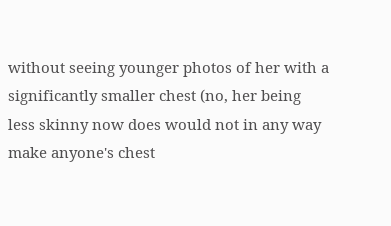without seeing younger photos of her with a significantly smaller chest (no, her being less skinny now does would not in any way make anyone's chest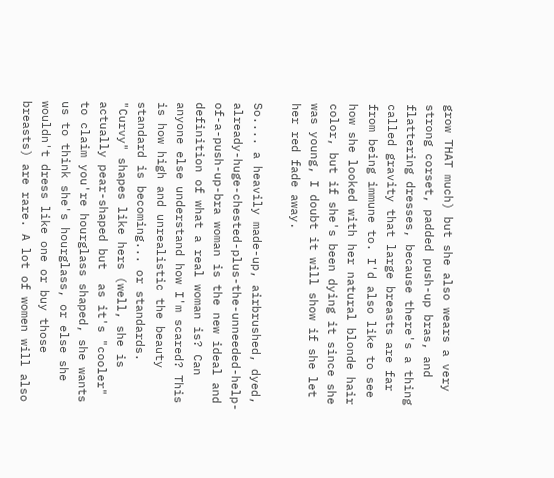grow THAT much) but she also wears a very strong corset, padded push-up bras, and flattering dresses, because there's a thing called gravity that large breasts are far from being immune to. I'd also like to see how she looked with her natural blonde hair color, but if she's been dying it since she was young, I doubt it will show if she let her red fade away.

So.... a heavily made-up, airbrushed, dyed, already-huge-chested-plus-the-unneeded-help-of-a-push-up-bra woman is the new ideal and definition of what a real woman is? Can anyone else understand how I'm scared? This is how high and unrealistic the beauty standard is becoming... or standards.
"Curvy" shapes like hers (well, she is actually pear-shaped but  as it's "cooler" to claim you're hourglass shaped, she wants us to think she's hourglass, or else she wouldn't dress like one or buy those breasts) are rare. A lot of women will also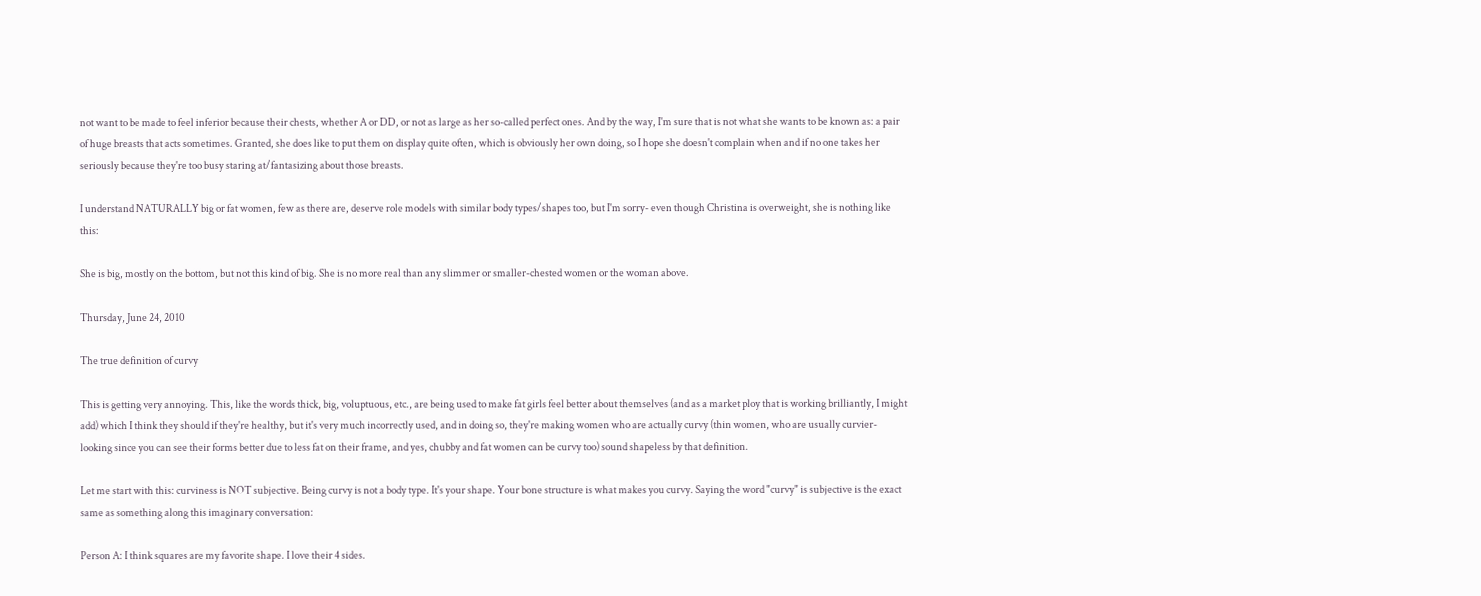not want to be made to feel inferior because their chests, whether A or DD, or not as large as her so-called perfect ones. And by the way, I'm sure that is not what she wants to be known as: a pair of huge breasts that acts sometimes. Granted, she does like to put them on display quite often, which is obviously her own doing, so I hope she doesn't complain when and if no one takes her seriously because they're too busy staring at/fantasizing about those breasts.

I understand NATURALLY big or fat women, few as there are, deserve role models with similar body types/shapes too, but I'm sorry- even though Christina is overweight, she is nothing like this:

She is big, mostly on the bottom, but not this kind of big. She is no more real than any slimmer or smaller-chested women or the woman above.

Thursday, June 24, 2010

The true definition of curvy

This is getting very annoying. This, like the words thick, big, voluptuous, etc., are being used to make fat girls feel better about themselves (and as a market ploy that is working brilliantly, I might add) which I think they should if they're healthy, but it's very much incorrectly used, and in doing so, they're making women who are actually curvy (thin women, who are usually curvier-looking since you can see their forms better due to less fat on their frame, and yes, chubby and fat women can be curvy too) sound shapeless by that definition.

Let me start with this: curviness is NOT subjective. Being curvy is not a body type. It's your shape. Your bone structure is what makes you curvy. Saying the word "curvy" is subjective is the exact same as something along this imaginary conversation:

Person A: I think squares are my favorite shape. I love their 4 sides.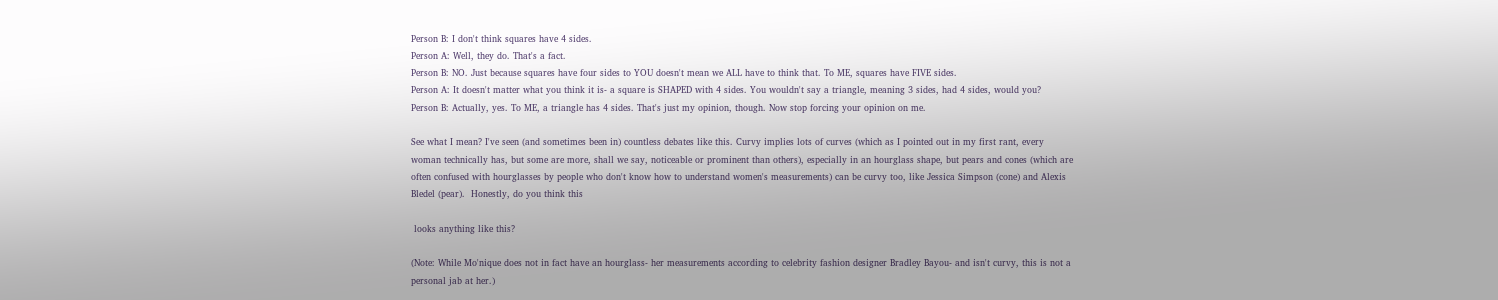Person B: I don't think squares have 4 sides.
Person A: Well, they do. That's a fact.
Person B: NO. Just because squares have four sides to YOU doesn't mean we ALL have to think that. To ME, squares have FIVE sides.
Person A: It doesn't matter what you think it is- a square is SHAPED with 4 sides. You wouldn't say a triangle, meaning 3 sides, had 4 sides, would you?
Person B: Actually, yes. To ME, a triangle has 4 sides. That's just my opinion, though. Now stop forcing your opinion on me.

See what I mean? I've seen (and sometimes been in) countless debates like this. Curvy implies lots of curves (which as I pointed out in my first rant, every woman technically has, but some are more, shall we say, noticeable or prominent than others), especially in an hourglass shape, but pears and cones (which are often confused with hourglasses by people who don't know how to understand women's measurements) can be curvy too, like Jessica Simpson (cone) and Alexis Bledel (pear).  Honestly, do you think this

 looks anything like this?

(Note: While Mo'nique does not in fact have an hourglass- her measurements according to celebrity fashion designer Bradley Bayou- and isn't curvy, this is not a personal jab at her.)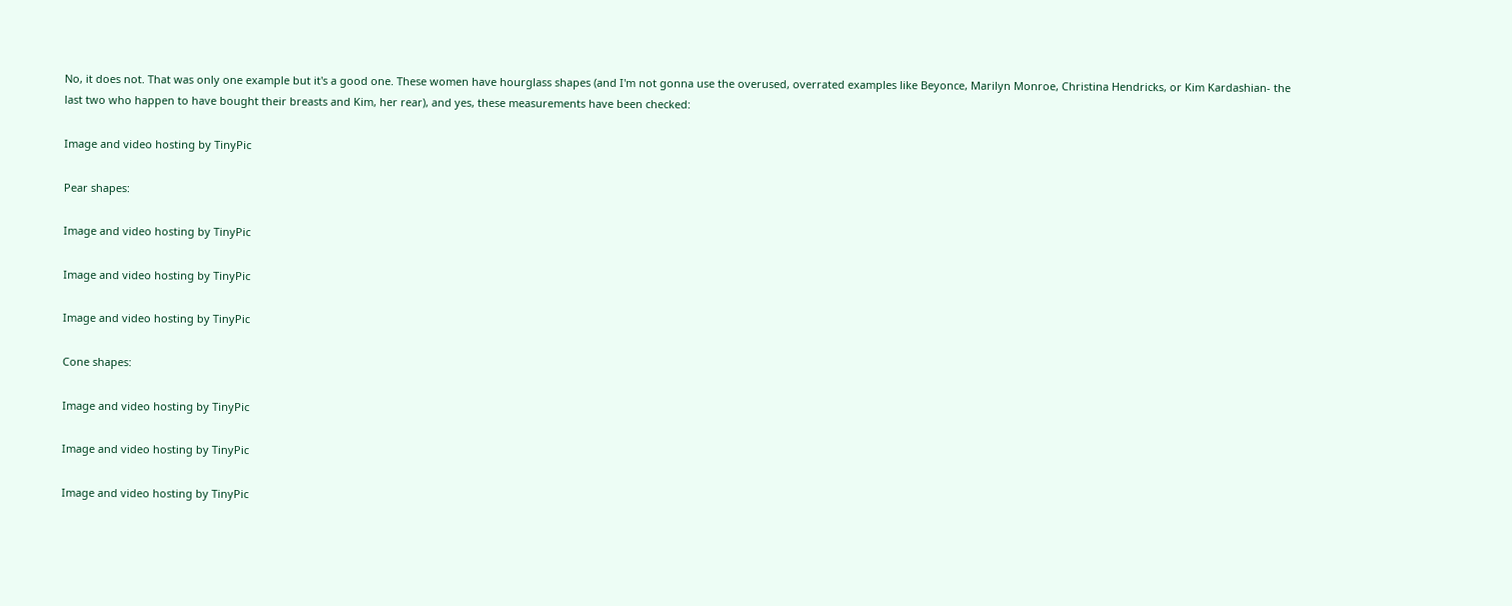No, it does not. That was only one example but it's a good one. These women have hourglass shapes (and I'm not gonna use the overused, overrated examples like Beyonce, Marilyn Monroe, Christina Hendricks, or Kim Kardashian- the last two who happen to have bought their breasts and Kim, her rear), and yes, these measurements have been checked:

Image and video hosting by TinyPic

Pear shapes:

Image and video hosting by TinyPic

Image and video hosting by TinyPic

Image and video hosting by TinyPic

Cone shapes:

Image and video hosting by TinyPic

Image and video hosting by TinyPic

Image and video hosting by TinyPic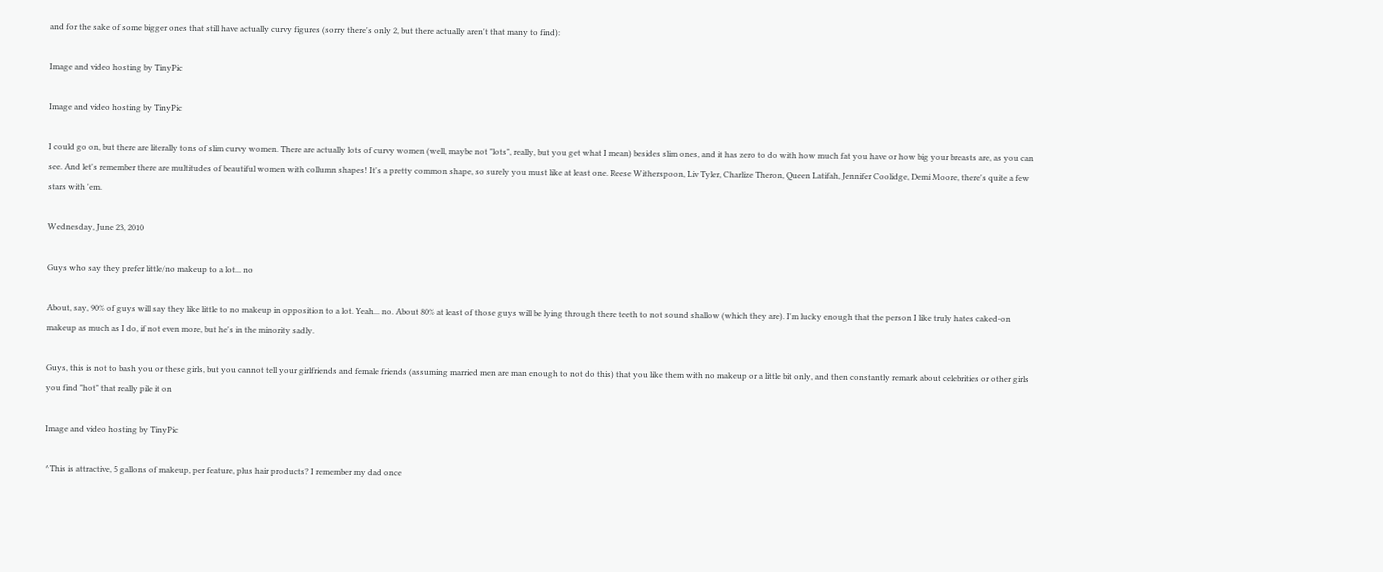and for the sake of some bigger ones that still have actually curvy figures (sorry there's only 2, but there actually aren't that many to find):

Image and video hosting by TinyPic

Image and video hosting by TinyPic

I could go on, but there are literally tons of slim curvy women. There are actually lots of curvy women (well, maybe not "lots", really, but you get what I mean) besides slim ones, and it has zero to do with how much fat you have or how big your breasts are, as you can see. And let's remember there are multitudes of beautiful women with collumn shapes! It's a pretty common shape, so surely you must like at least one. Reese Witherspoon, Liv Tyler, Charlize Theron, Queen Latifah, Jennifer Coolidge, Demi Moore, there's quite a few stars with 'em.

Wednesday, June 23, 2010

Guys who say they prefer little/no makeup to a lot... no

About, say, 90% of guys will say they like little to no makeup in opposition to a lot. Yeah... no. About 80% at least of those guys will be lying through there teeth to not sound shallow (which they are). I'm lucky enough that the person I like truly hates caked-on makeup as much as I do, if not even more, but he's in the minority sadly.

Guys, this is not to bash you or these girls, but you cannot tell your girlfriends and female friends (assuming married men are man enough to not do this) that you like them with no makeup or a little bit only, and then constantly remark about celebrities or other girls you find "hot" that really pile it on

Image and video hosting by TinyPic

^This is attractive, 5 gallons of makeup, per feature, plus hair products? I remember my dad once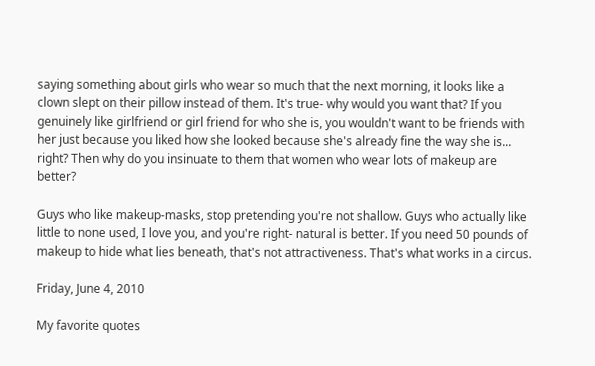saying something about girls who wear so much that the next morning, it looks like a clown slept on their pillow instead of them. It's true- why would you want that? If you genuinely like girlfriend or girl friend for who she is, you wouldn't want to be friends with her just because you liked how she looked because she's already fine the way she is... right? Then why do you insinuate to them that women who wear lots of makeup are better?

Guys who like makeup-masks, stop pretending you're not shallow. Guys who actually like little to none used, I love you, and you're right- natural is better. If you need 50 pounds of makeup to hide what lies beneath, that's not attractiveness. That's what works in a circus.

Friday, June 4, 2010

My favorite quotes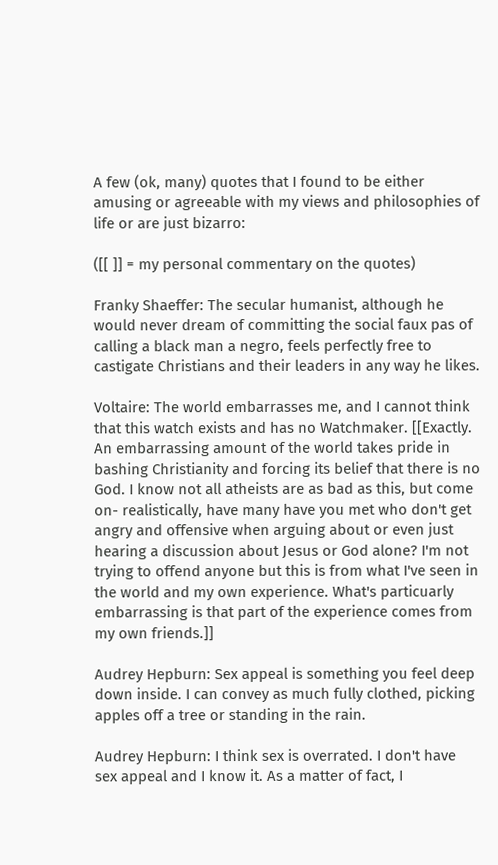A few (ok, many) quotes that I found to be either amusing or agreeable with my views and philosophies of life or are just bizarro:

([[ ]] = my personal commentary on the quotes)

Franky Shaeffer: The secular humanist, although he would never dream of committing the social faux pas of calling a black man a negro, feels perfectly free to castigate Christians and their leaders in any way he likes.

Voltaire: The world embarrasses me, and I cannot think that this watch exists and has no Watchmaker. [[Exactly. An embarrassing amount of the world takes pride in bashing Christianity and forcing its belief that there is no God. I know not all atheists are as bad as this, but come on- realistically, have many have you met who don't get angry and offensive when arguing about or even just hearing a discussion about Jesus or God alone? I'm not trying to offend anyone but this is from what I've seen in the world and my own experience. What's particuarly embarrassing is that part of the experience comes from my own friends.]]

Audrey Hepburn: Sex appeal is something you feel deep down inside. I can convey as much fully clothed, picking apples off a tree or standing in the rain.

Audrey Hepburn: I think sex is overrated. I don't have sex appeal and I know it. As a matter of fact, I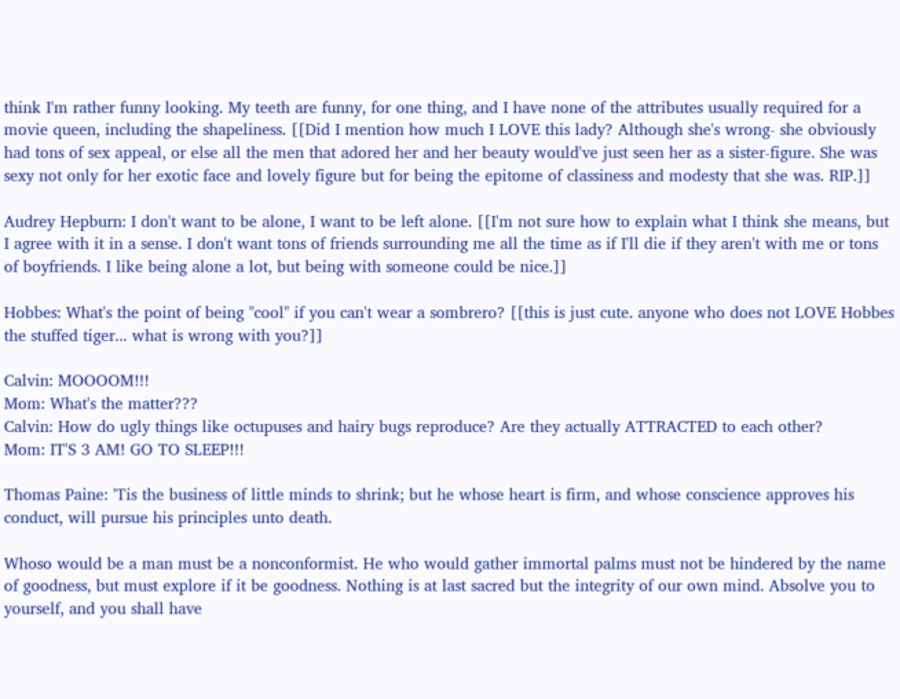think I'm rather funny looking. My teeth are funny, for one thing, and I have none of the attributes usually required for a movie queen, including the shapeliness. [[Did I mention how much I LOVE this lady? Although she's wrong- she obviously had tons of sex appeal, or else all the men that adored her and her beauty would've just seen her as a sister-figure. She was sexy not only for her exotic face and lovely figure but for being the epitome of classiness and modesty that she was. RIP.]]

Audrey Hepburn: I don't want to be alone, I want to be left alone. [[I'm not sure how to explain what I think she means, but I agree with it in a sense. I don't want tons of friends surrounding me all the time as if I'll die if they aren't with me or tons of boyfriends. I like being alone a lot, but being with someone could be nice.]]

Hobbes: What's the point of being "cool" if you can't wear a sombrero? [[this is just cute. anyone who does not LOVE Hobbes the stuffed tiger... what is wrong with you?]]

Calvin: MOOOOM!!!
Mom: What's the matter???
Calvin: How do ugly things like octupuses and hairy bugs reproduce? Are they actually ATTRACTED to each other?
Mom: IT'S 3 AM! GO TO SLEEP!!!

Thomas Paine: 'Tis the business of little minds to shrink; but he whose heart is firm, and whose conscience approves his conduct, will pursue his principles unto death.

Whoso would be a man must be a nonconformist. He who would gather immortal palms must not be hindered by the name of goodness, but must explore if it be goodness. Nothing is at last sacred but the integrity of our own mind. Absolve you to yourself, and you shall have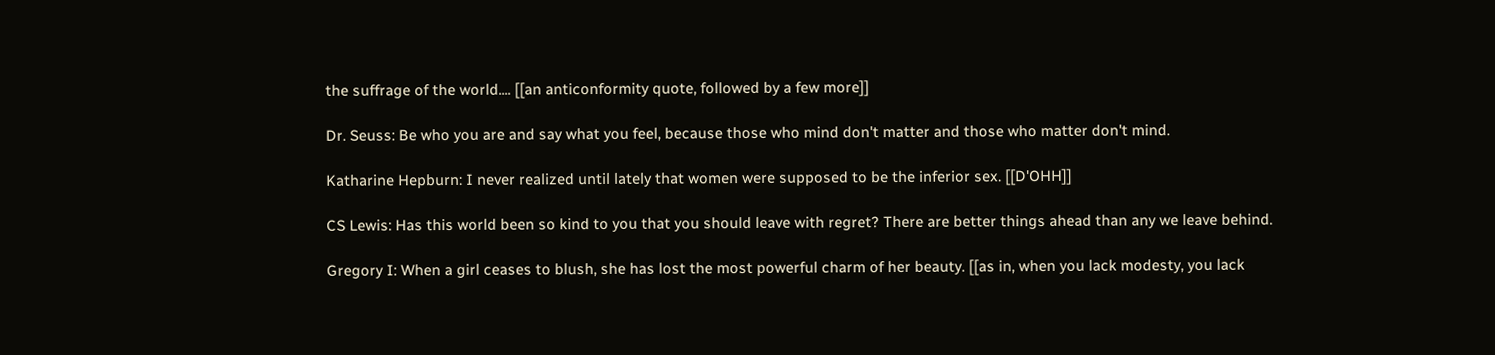the suffrage of the world.... [[an anticonformity quote, followed by a few more]]

Dr. Seuss: Be who you are and say what you feel, because those who mind don't matter and those who matter don't mind.

Katharine Hepburn: I never realized until lately that women were supposed to be the inferior sex. [[D'OHH]]

CS Lewis: Has this world been so kind to you that you should leave with regret? There are better things ahead than any we leave behind.

Gregory I: When a girl ceases to blush, she has lost the most powerful charm of her beauty. [[as in, when you lack modesty, you lack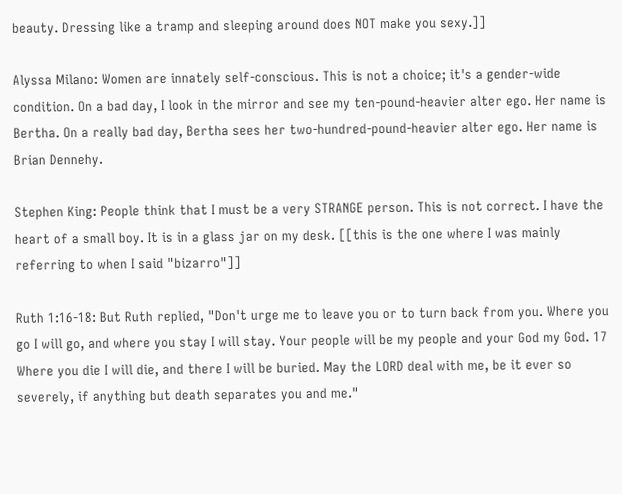beauty. Dressing like a tramp and sleeping around does NOT make you sexy.]]

Alyssa Milano: Women are innately self-conscious. This is not a choice; it's a gender-wide condition. On a bad day, I look in the mirror and see my ten-pound-heavier alter ego. Her name is Bertha. On a really bad day, Bertha sees her two-hundred-pound-heavier alter ego. Her name is Brian Dennehy.

Stephen King: People think that I must be a very STRANGE person. This is not correct. I have the heart of a small boy. It is in a glass jar on my desk. [[this is the one where I was mainly referring to when I said "bizarro"]]

Ruth 1:16-18: But Ruth replied, "Don't urge me to leave you or to turn back from you. Where you go I will go, and where you stay I will stay. Your people will be my people and your God my God. 17 Where you die I will die, and there I will be buried. May the LORD deal with me, be it ever so severely, if anything but death separates you and me."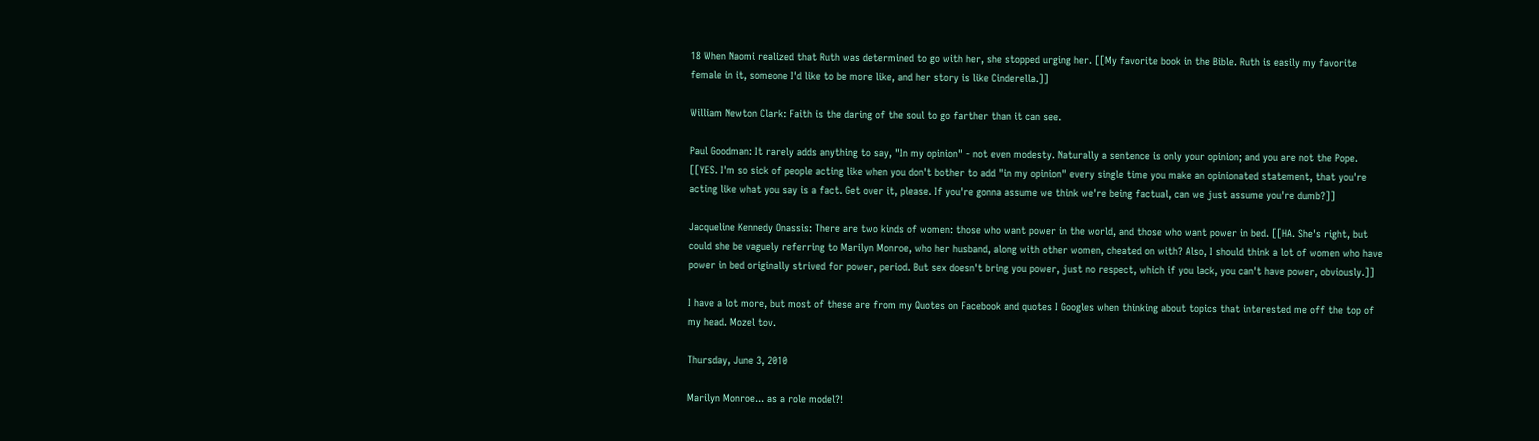18 When Naomi realized that Ruth was determined to go with her, she stopped urging her. [[My favorite book in the Bible. Ruth is easily my favorite female in it, someone I'd like to be more like, and her story is like Cinderella.]]

William Newton Clark: Faith is the daring of the soul to go farther than it can see.

Paul Goodman: It rarely adds anything to say, "In my opinion" - not even modesty. Naturally a sentence is only your opinion; and you are not the Pope. [[YES. I'm so sick of people acting like when you don't bother to add "in my opinion" every single time you make an opinionated statement, that you're acting like what you say is a fact. Get over it, please. If you're gonna assume we think we're being factual, can we just assume you're dumb?]]

Jacqueline Kennedy Onassis: There are two kinds of women: those who want power in the world, and those who want power in bed. [[HA. She's right, but could she be vaguely referring to Marilyn Monroe, who her husband, along with other women, cheated on with? Also, I should think a lot of women who have power in bed originally strived for power, period. But sex doesn't bring you power, just no respect, which if you lack, you can't have power, obviously.]]

I have a lot more, but most of these are from my Quotes on Facebook and quotes I Googles when thinking about topics that interested me off the top of my head. Mozel tov.

Thursday, June 3, 2010

Marilyn Monroe... as a role model?!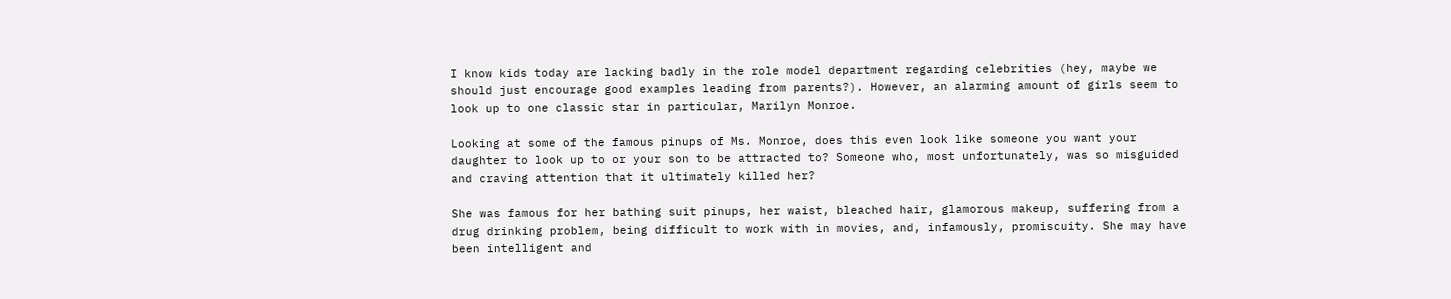I know kids today are lacking badly in the role model department regarding celebrities (hey, maybe we should just encourage good examples leading from parents?). However, an alarming amount of girls seem to look up to one classic star in particular, Marilyn Monroe.

Looking at some of the famous pinups of Ms. Monroe, does this even look like someone you want your daughter to look up to or your son to be attracted to? Someone who, most unfortunately, was so misguided and craving attention that it ultimately killed her?

She was famous for her bathing suit pinups, her waist, bleached hair, glamorous makeup, suffering from a drug drinking problem, being difficult to work with in movies, and, infamously, promiscuity. She may have been intelligent and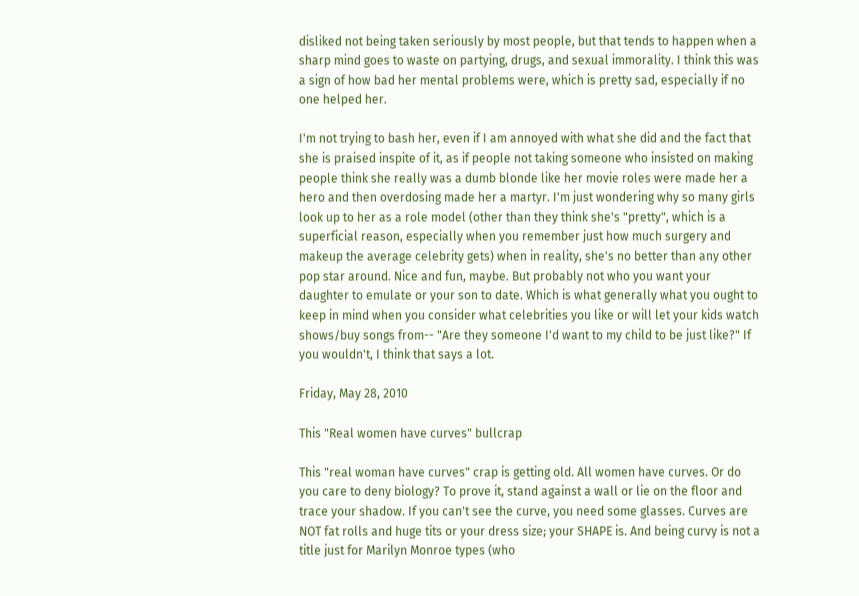disliked not being taken seriously by most people, but that tends to happen when a sharp mind goes to waste on partying, drugs, and sexual immorality. I think this was a sign of how bad her mental problems were, which is pretty sad, especially if no one helped her.

I'm not trying to bash her, even if I am annoyed with what she did and the fact that she is praised inspite of it, as if people not taking someone who insisted on making people think she really was a dumb blonde like her movie roles were made her a hero and then overdosing made her a martyr. I'm just wondering why so many girls look up to her as a role model (other than they think she's "pretty", which is a superficial reason, especially when you remember just how much surgery and makeup the average celebrity gets) when in reality, she's no better than any other pop star around. Nice and fun, maybe. But probably not who you want your daughter to emulate or your son to date. Which is what generally what you ought to keep in mind when you consider what celebrities you like or will let your kids watch shows/buy songs from-- "Are they someone I'd want to my child to be just like?" If you wouldn't, I think that says a lot.

Friday, May 28, 2010

This "Real women have curves" bullcrap

This "real woman have curves" crap is getting old. All women have curves. Or do you care to deny biology? To prove it, stand against a wall or lie on the floor and trace your shadow. If you can't see the curve, you need some glasses. Curves are NOT fat rolls and huge tits or your dress size; your SHAPE is. And being curvy is not a title just for Marilyn Monroe types (who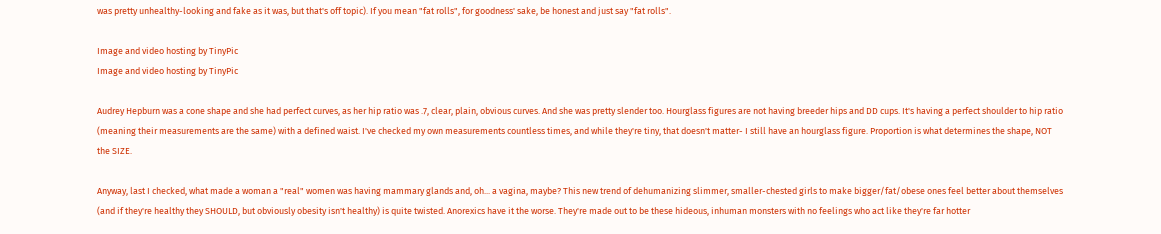was pretty unhealthy-looking and fake as it was, but that's off topic). If you mean "fat rolls", for goodness' sake, be honest and just say "fat rolls".

Image and video hosting by TinyPic
Image and video hosting by TinyPic

Audrey Hepburn was a cone shape and she had perfect curves, as her hip ratio was .7, clear, plain, obvious curves. And she was pretty slender too. Hourglass figures are not having breeder hips and DD cups. It's having a perfect shoulder to hip ratio (meaning their measurements are the same) with a defined waist. I've checked my own measurements countless times, and while they're tiny, that doesn't matter- I still have an hourglass figure. Proportion is what determines the shape, NOT the SIZE.

Anyway, last I checked, what made a woman a "real" women was having mammary glands and, oh... a vagina, maybe? This new trend of dehumanizing slimmer, smaller-chested girls to make bigger/fat/obese ones feel better about themselves (and if they're healthy they SHOULD, but obviously obesity isn't healthy) is quite twisted. Anorexics have it the worse. They're made out to be these hideous, inhuman monsters with no feelings who act like they're far hotter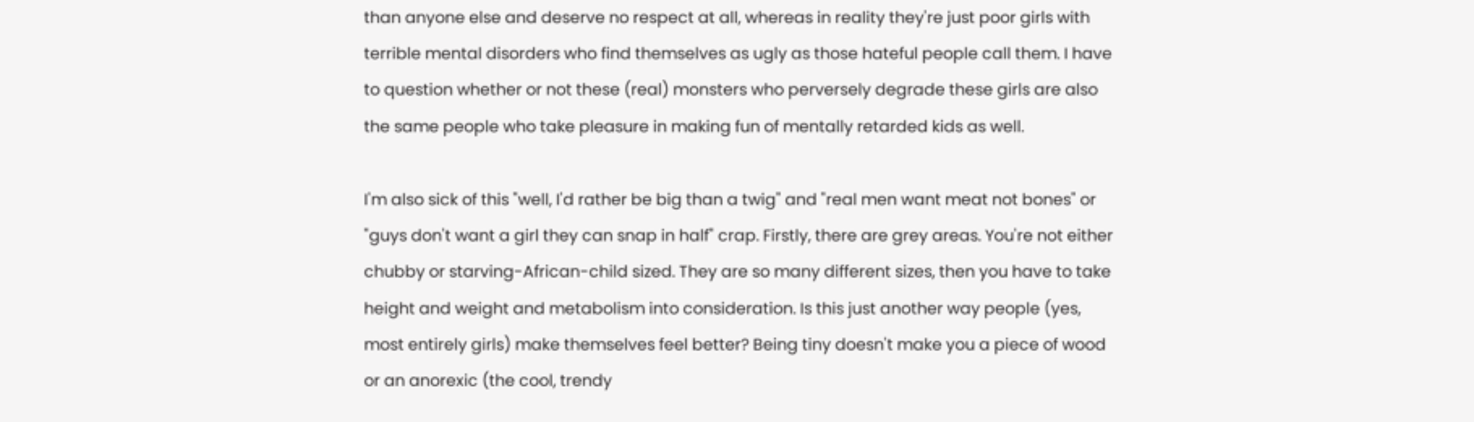than anyone else and deserve no respect at all, whereas in reality they're just poor girls with terrible mental disorders who find themselves as ugly as those hateful people call them. I have to question whether or not these (real) monsters who perversely degrade these girls are also the same people who take pleasure in making fun of mentally retarded kids as well.

I'm also sick of this "well, I'd rather be big than a twig" and "real men want meat not bones" or "guys don't want a girl they can snap in half" crap. Firstly, there are grey areas. You're not either chubby or starving-African-child sized. They are so many different sizes, then you have to take height and weight and metabolism into consideration. Is this just another way people (yes, most entirely girls) make themselves feel better? Being tiny doesn't make you a piece of wood or an anorexic (the cool, trendy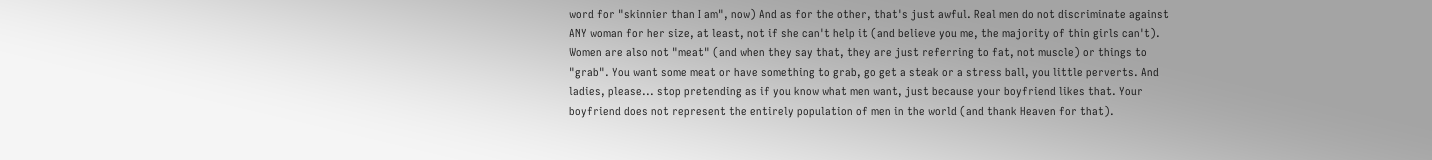word for "skinnier than I am", now) And as for the other, that's just awful. Real men do not discriminate against ANY woman for her size, at least, not if she can't help it (and believe you me, the majority of thin girls can't). Women are also not "meat" (and when they say that, they are just referring to fat, not muscle) or things to "grab". You want some meat or have something to grab, go get a steak or a stress ball, you little perverts. And ladies, please... stop pretending as if you know what men want, just because your boyfriend likes that. Your boyfriend does not represent the entirely population of men in the world (and thank Heaven for that).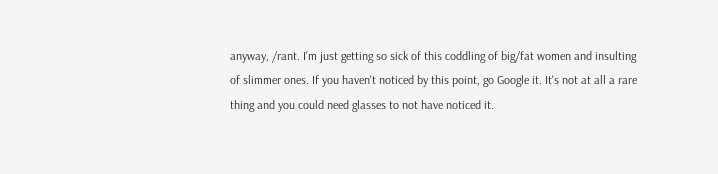anyway, /rant. I'm just getting so sick of this coddling of big/fat women and insulting of slimmer ones. If you haven't noticed by this point, go Google it. It's not at all a rare thing and you could need glasses to not have noticed it.